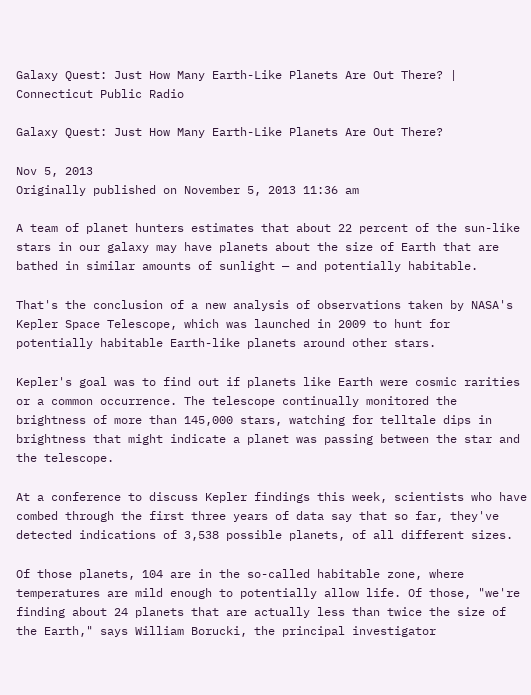Galaxy Quest: Just How Many Earth-Like Planets Are Out There? | Connecticut Public Radio

Galaxy Quest: Just How Many Earth-Like Planets Are Out There?

Nov 5, 2013
Originally published on November 5, 2013 11:36 am

A team of planet hunters estimates that about 22 percent of the sun-like stars in our galaxy may have planets about the size of Earth that are bathed in similar amounts of sunlight — and potentially habitable.

That's the conclusion of a new analysis of observations taken by NASA's Kepler Space Telescope, which was launched in 2009 to hunt for potentially habitable Earth-like planets around other stars.

Kepler's goal was to find out if planets like Earth were cosmic rarities or a common occurrence. The telescope continually monitored the brightness of more than 145,000 stars, watching for telltale dips in brightness that might indicate a planet was passing between the star and the telescope.

At a conference to discuss Kepler findings this week, scientists who have combed through the first three years of data say that so far, they've detected indications of 3,538 possible planets, of all different sizes.

Of those planets, 104 are in the so-called habitable zone, where temperatures are mild enough to potentially allow life. Of those, "we're finding about 24 planets that are actually less than twice the size of the Earth," says William Borucki, the principal investigator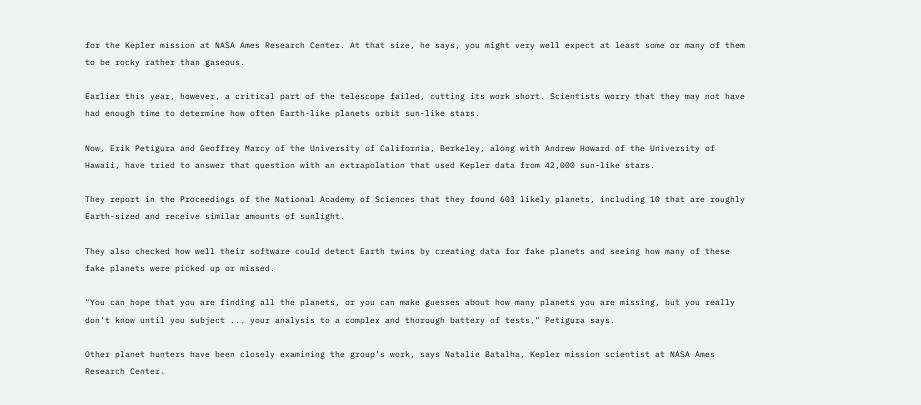for the Kepler mission at NASA Ames Research Center. At that size, he says, you might very well expect at least some or many of them to be rocky rather than gaseous.

Earlier this year, however, a critical part of the telescope failed, cutting its work short. Scientists worry that they may not have had enough time to determine how often Earth-like planets orbit sun-like stars.

Now, Erik Petigura and Geoffrey Marcy of the University of California, Berkeley, along with Andrew Howard of the University of Hawaii, have tried to answer that question with an extrapolation that used Kepler data from 42,000 sun-like stars.

They report in the Proceedings of the National Academy of Sciences that they found 603 likely planets, including 10 that are roughly Earth-sized and receive similar amounts of sunlight.

They also checked how well their software could detect Earth twins by creating data for fake planets and seeing how many of these fake planets were picked up or missed.

"You can hope that you are finding all the planets, or you can make guesses about how many planets you are missing, but you really don't know until you subject ... your analysis to a complex and thorough battery of tests," Petigura says.

Other planet hunters have been closely examining the group's work, says Natalie Batalha, Kepler mission scientist at NASA Ames Research Center.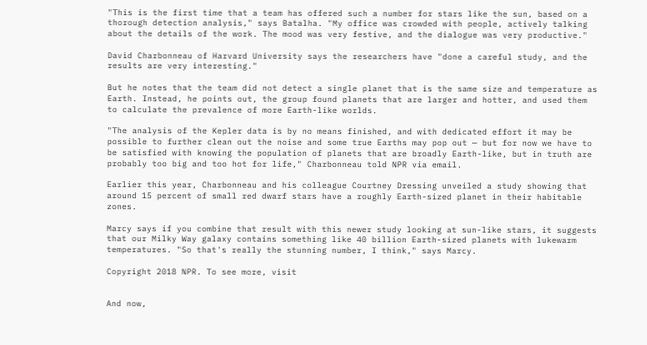"This is the first time that a team has offered such a number for stars like the sun, based on a thorough detection analysis," says Batalha. "My office was crowded with people, actively talking about the details of the work. The mood was very festive, and the dialogue was very productive."

David Charbonneau of Harvard University says the researchers have "done a careful study, and the results are very interesting."

But he notes that the team did not detect a single planet that is the same size and temperature as Earth. Instead, he points out, the group found planets that are larger and hotter, and used them to calculate the prevalence of more Earth-like worlds.

"The analysis of the Kepler data is by no means finished, and with dedicated effort it may be possible to further clean out the noise and some true Earths may pop out — but for now we have to be satisfied with knowing the population of planets that are broadly Earth-like, but in truth are probably too big and too hot for life," Charbonneau told NPR via email.

Earlier this year, Charbonneau and his colleague Courtney Dressing unveiled a study showing that around 15 percent of small red dwarf stars have a roughly Earth-sized planet in their habitable zones.

Marcy says if you combine that result with this newer study looking at sun-like stars, it suggests that our Milky Way galaxy contains something like 40 billion Earth-sized planets with lukewarm temperatures. "So that's really the stunning number, I think," says Marcy.

Copyright 2018 NPR. To see more, visit


And now,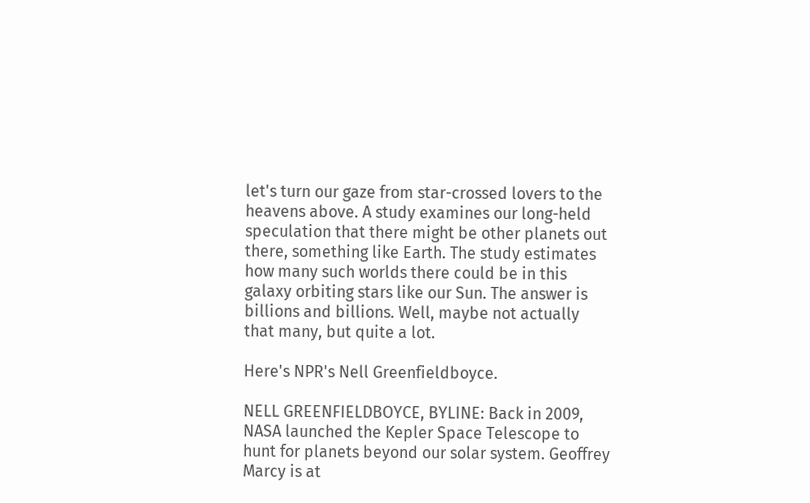let's turn our gaze from star-crossed lovers to the heavens above. A study examines our long-held speculation that there might be other planets out there, something like Earth. The study estimates how many such worlds there could be in this galaxy orbiting stars like our Sun. The answer is billions and billions. Well, maybe not actually that many, but quite a lot.

Here's NPR's Nell Greenfieldboyce.

NELL GREENFIELDBOYCE, BYLINE: Back in 2009, NASA launched the Kepler Space Telescope to hunt for planets beyond our solar system. Geoffrey Marcy is at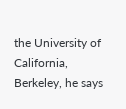the University of California, Berkeley, he says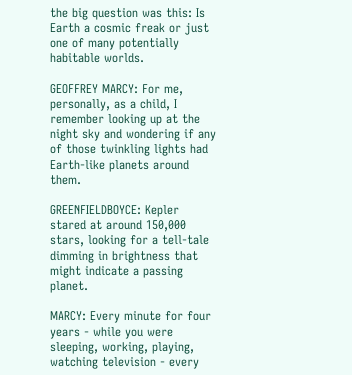the big question was this: Is Earth a cosmic freak or just one of many potentially habitable worlds.

GEOFFREY MARCY: For me, personally, as a child, I remember looking up at the night sky and wondering if any of those twinkling lights had Earth-like planets around them.

GREENFIELDBOYCE: Kepler stared at around 150,000 stars, looking for a tell-tale dimming in brightness that might indicate a passing planet.

MARCY: Every minute for four years - while you were sleeping, working, playing, watching television - every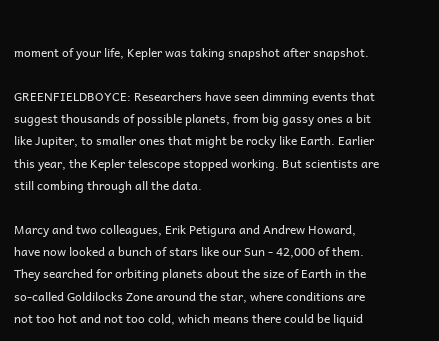moment of your life, Kepler was taking snapshot after snapshot.

GREENFIELDBOYCE: Researchers have seen dimming events that suggest thousands of possible planets, from big gassy ones a bit like Jupiter, to smaller ones that might be rocky like Earth. Earlier this year, the Kepler telescope stopped working. But scientists are still combing through all the data.

Marcy and two colleagues, Erik Petigura and Andrew Howard, have now looked a bunch of stars like our Sun - 42,000 of them. They searched for orbiting planets about the size of Earth in the so-called Goldilocks Zone around the star, where conditions are not too hot and not too cold, which means there could be liquid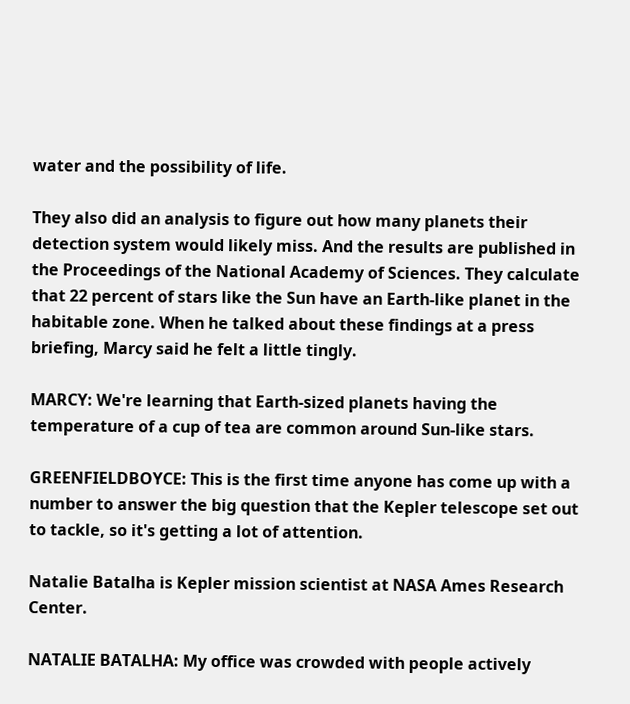water and the possibility of life.

They also did an analysis to figure out how many planets their detection system would likely miss. And the results are published in the Proceedings of the National Academy of Sciences. They calculate that 22 percent of stars like the Sun have an Earth-like planet in the habitable zone. When he talked about these findings at a press briefing, Marcy said he felt a little tingly.

MARCY: We're learning that Earth-sized planets having the temperature of a cup of tea are common around Sun-like stars.

GREENFIELDBOYCE: This is the first time anyone has come up with a number to answer the big question that the Kepler telescope set out to tackle, so it's getting a lot of attention.

Natalie Batalha is Kepler mission scientist at NASA Ames Research Center.

NATALIE BATALHA: My office was crowded with people actively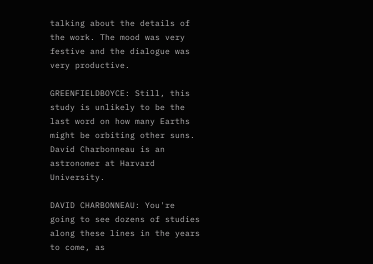talking about the details of the work. The mood was very festive and the dialogue was very productive.

GREENFIELDBOYCE: Still, this study is unlikely to be the last word on how many Earths might be orbiting other suns. David Charbonneau is an astronomer at Harvard University.

DAVID CHARBONNEAU: You're going to see dozens of studies along these lines in the years to come, as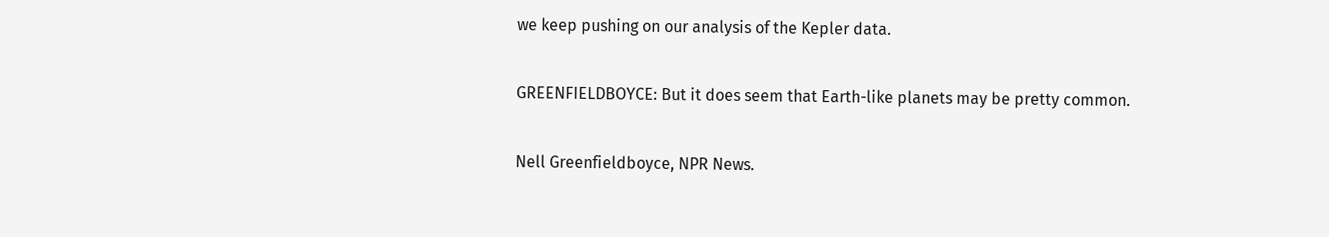we keep pushing on our analysis of the Kepler data.

GREENFIELDBOYCE: But it does seem that Earth-like planets may be pretty common.

Nell Greenfieldboyce, NPR News.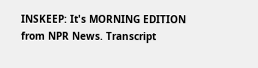INSKEEP: It's MORNING EDITION from NPR News. Transcript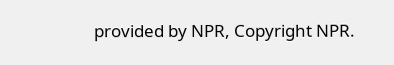provided by NPR, Copyright NPR.